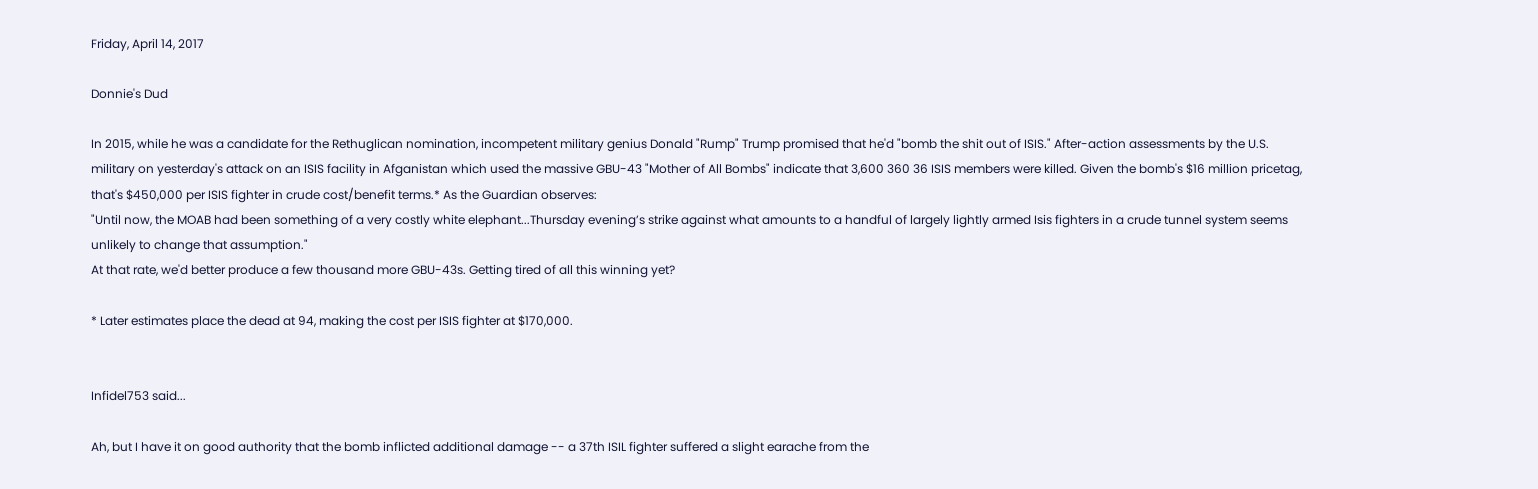Friday, April 14, 2017

Donnie's Dud

In 2015, while he was a candidate for the Rethuglican nomination, incompetent military genius Donald "Rump" Trump promised that he'd "bomb the shit out of ISIS." After-action assessments by the U.S. military on yesterday's attack on an ISIS facility in Afganistan which used the massive GBU-43 "Mother of All Bombs" indicate that 3,600 360 36 ISIS members were killed. Given the bomb's $16 million pricetag, that's $450,000 per ISIS fighter in crude cost/benefit terms.* As the Guardian observes:
"Until now, the MOAB had been something of a very costly white elephant...Thursday evening’s strike against what amounts to a handful of largely lightly armed Isis fighters in a crude tunnel system seems unlikely to change that assumption."
At that rate, we'd better produce a few thousand more GBU-43s. Getting tired of all this winning yet?

* Later estimates place the dead at 94, making the cost per ISIS fighter at $170,000.


Infidel753 said...

Ah, but I have it on good authority that the bomb inflicted additional damage -- a 37th ISIL fighter suffered a slight earache from the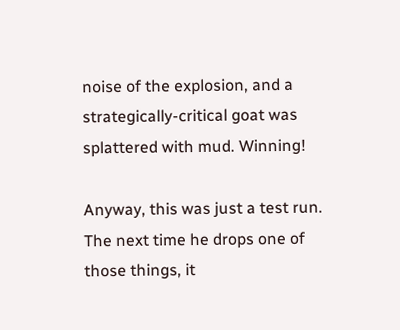noise of the explosion, and a strategically-critical goat was splattered with mud. Winning!

Anyway, this was just a test run. The next time he drops one of those things, it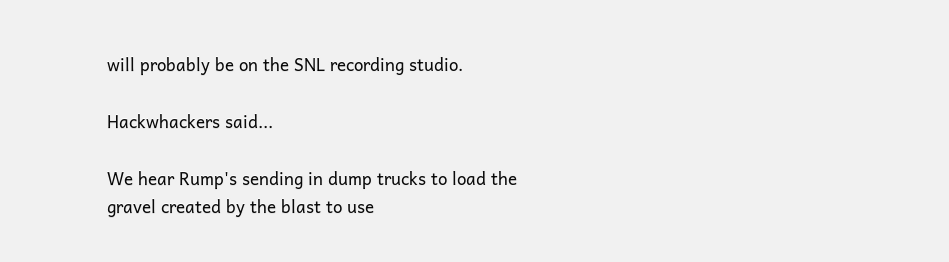will probably be on the SNL recording studio.

Hackwhackers said...

We hear Rump's sending in dump trucks to load the gravel created by the blast to use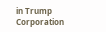in Trump Corporation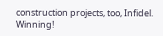construction projects, too, Infidel. Winning!